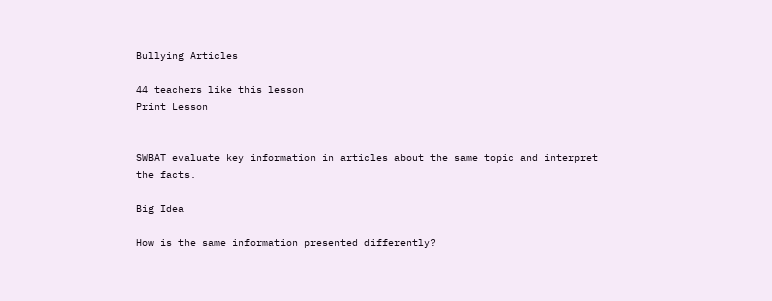Bullying Articles

44 teachers like this lesson
Print Lesson


SWBAT evaluate key information in articles about the same topic and interpret the facts.

Big Idea

How is the same information presented differently?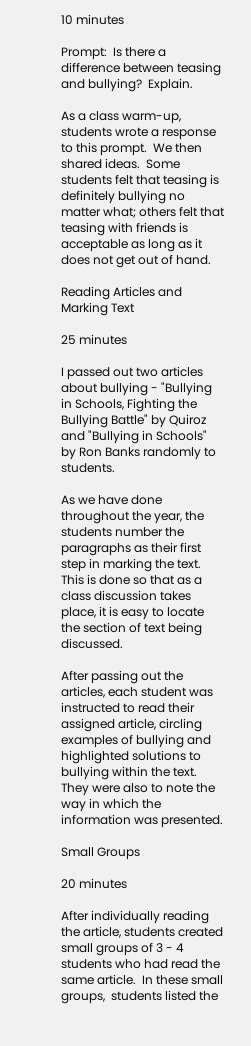10 minutes

Prompt:  Is there a difference between teasing and bullying?  Explain.

As a class warm-up, students wrote a response to this prompt.  We then shared ideas.  Some students felt that teasing is definitely bullying no matter what; others felt that teasing with friends is acceptable as long as it does not get out of hand.

Reading Articles and Marking Text

25 minutes

I passed out two articles about bullying - "Bullying in Schools, Fighting the  Bullying Battle" by Quiroz  and "Bullying in Schools" by Ron Banks randomly to students.

As we have done throughout the year, the students number the paragraphs as their first step in marking the text.  This is done so that as a class discussion takes place, it is easy to locate the section of text being discussed.

After passing out the articles, each student was instructed to read their assigned article, circling examples of bullying and highlighted solutions to bullying within the text.  They were also to note the way in which the information was presented.

Small Groups

20 minutes

After individually reading the article, students created small groups of 3 - 4 students who had read the same article.  In these small groups,  students listed the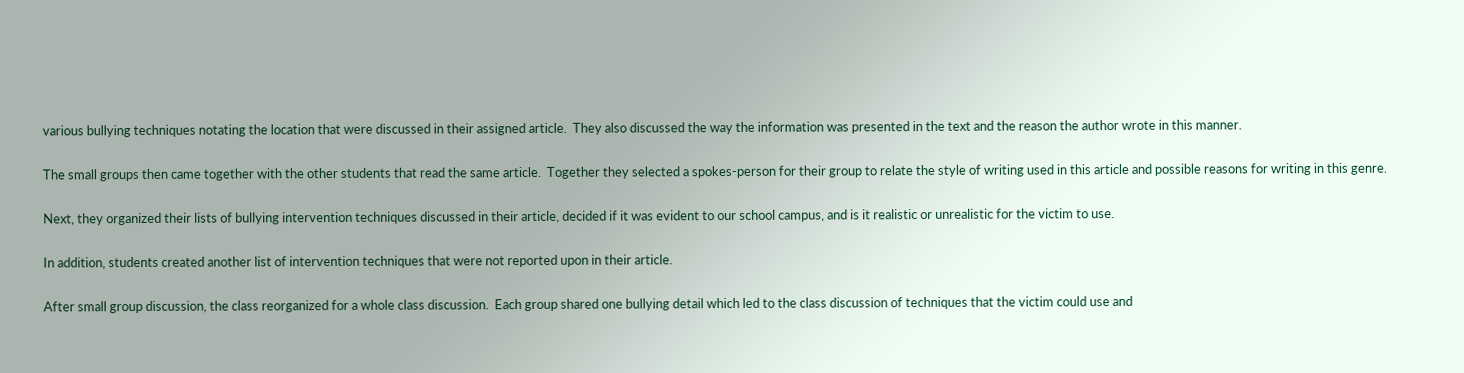various bullying techniques notating the location that were discussed in their assigned article.  They also discussed the way the information was presented in the text and the reason the author wrote in this manner.

The small groups then came together with the other students that read the same article.  Together they selected a spokes-person for their group to relate the style of writing used in this article and possible reasons for writing in this genre.

Next, they organized their lists of bullying intervention techniques discussed in their article, decided if it was evident to our school campus, and is it realistic or unrealistic for the victim to use.

In addition, students created another list of intervention techniques that were not reported upon in their article.

After small group discussion, the class reorganized for a whole class discussion.  Each group shared one bullying detail which led to the class discussion of techniques that the victim could use and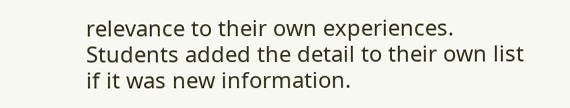relevance to their own experiences. Students added the detail to their own list if it was new information.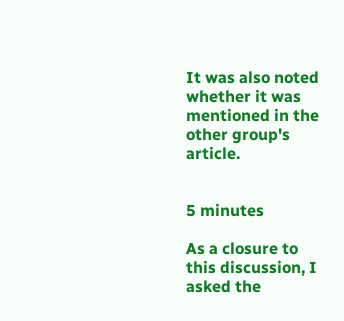It was also noted whether it was mentioned in the other group's article.


5 minutes

As a closure to this discussion, I asked the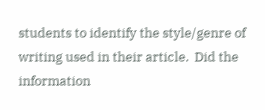students to identify the style/genre of writing used in their article.  Did the information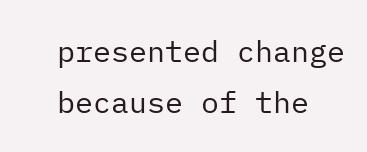presented change because of the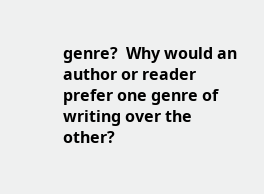genre?  Why would an author or reader prefer one genre of writing over the other?